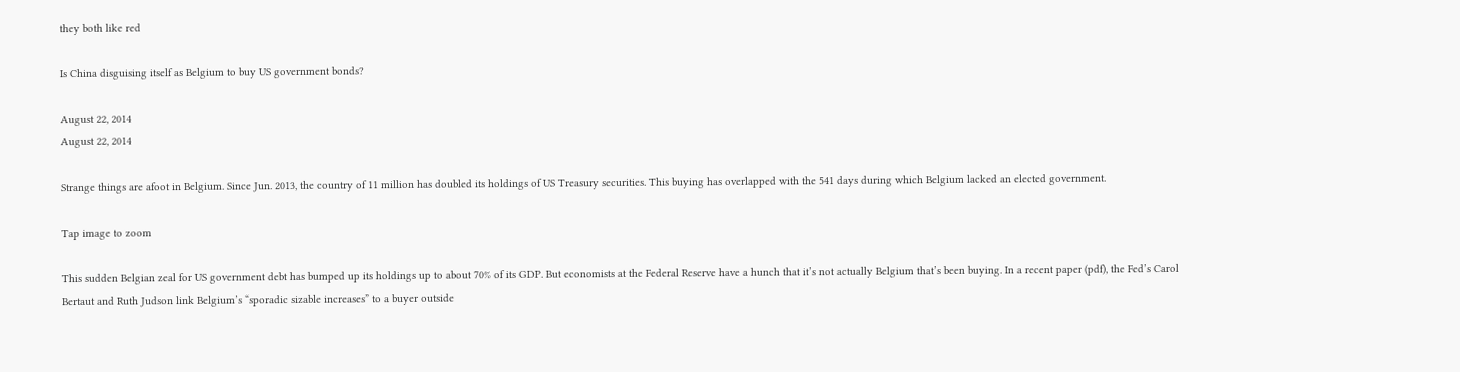they both like red

Is China disguising itself as Belgium to buy US government bonds?

August 22, 2014
August 22, 2014

Strange things are afoot in Belgium. Since Jun. 2013, the country of 11 million has doubled its holdings of US Treasury securities. This buying has overlapped with the 541 days during which Belgium lacked an elected government.

Tap image to zoom

This sudden Belgian zeal for US government debt has bumped up its holdings up to about 70% of its GDP. But economists at the Federal Reserve have a hunch that it’s not actually Belgium that’s been buying. In a recent paper (pdf), the Fed’s Carol Bertaut and Ruth Judson link Belgium’s “sporadic sizable increases” to a buyer outside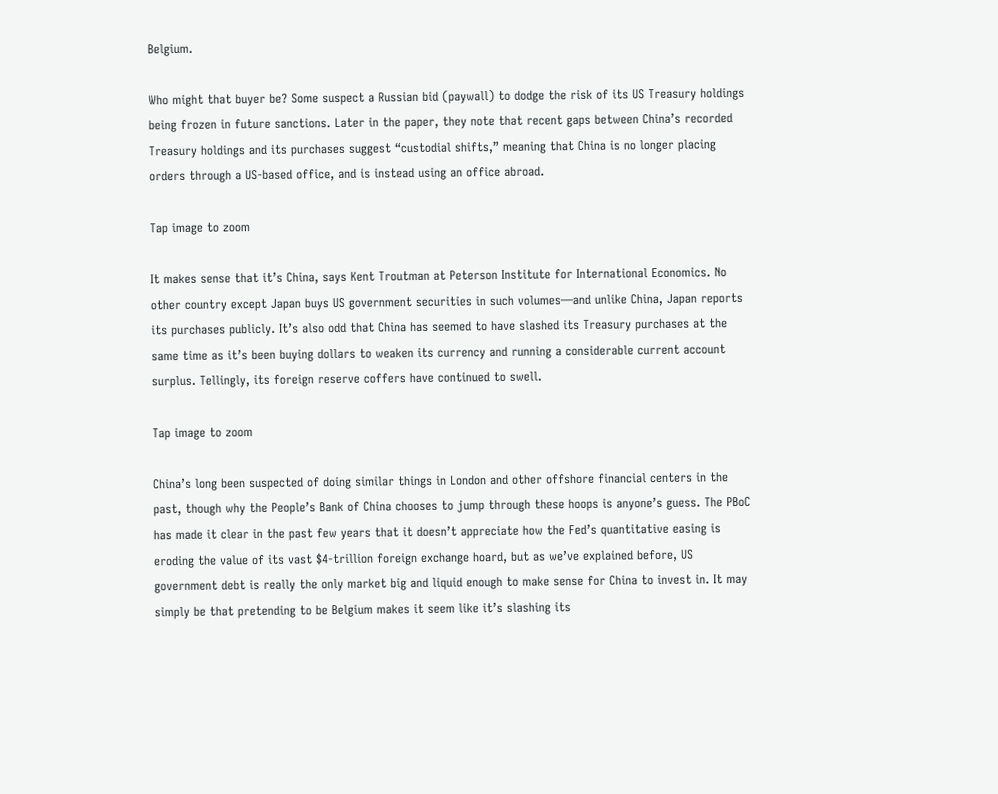Belgium.

Who might that buyer be? Some suspect a Russian bid (paywall) to dodge the risk of its US Treasury holdings being frozen in future sanctions. Later in the paper, they note that recent gaps between China’s recorded Treasury holdings and its purchases suggest “custodial shifts,” meaning that China is no longer placing orders through a US-based office, and is instead using an office abroad.

Tap image to zoom

It makes sense that it’s China, says Kent Troutman at Peterson Institute for International Economics. No other country except Japan buys US government securities in such volumes—and unlike China, Japan reports its purchases publicly. It’s also odd that China has seemed to have slashed its Treasury purchases at the same time as it’s been buying dollars to weaken its currency and running a considerable current account surplus. Tellingly, its foreign reserve coffers have continued to swell.

Tap image to zoom

China’s long been suspected of doing similar things in London and other offshore financial centers in the past, though why the People’s Bank of China chooses to jump through these hoops is anyone’s guess. The PBoC has made it clear in the past few years that it doesn’t appreciate how the Fed’s quantitative easing is eroding the value of its vast $4-trillion foreign exchange hoard, but as we’ve explained before, US government debt is really the only market big and liquid enough to make sense for China to invest in. It may simply be that pretending to be Belgium makes it seem like it’s slashing its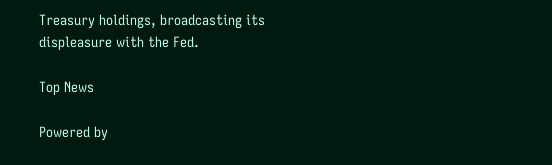Treasury holdings, broadcasting its displeasure with the Fed.

Top News

Powered by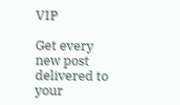VIP

Get every new post delivered to your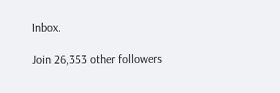Inbox.

Join 26,353 other followers